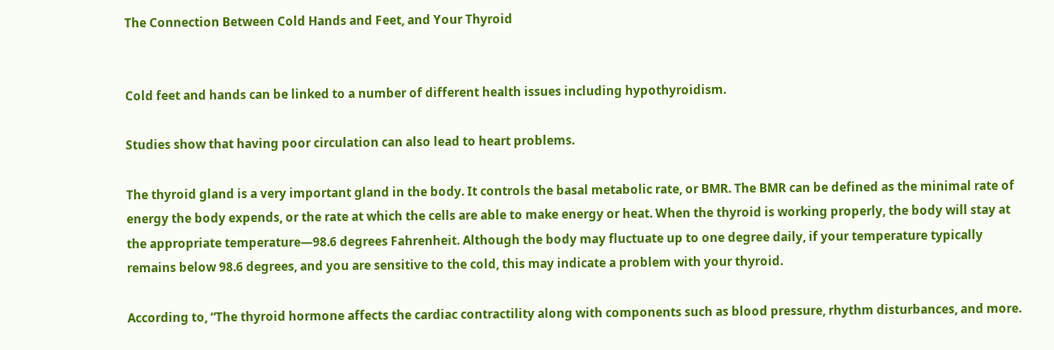The Connection Between Cold Hands and Feet, and Your Thyroid


Cold feet and hands can be linked to a number of different health issues including hypothyroidism.

Studies show that having poor circulation can also lead to heart problems.

The thyroid gland is a very important gland in the body. It controls the basal metabolic rate, or BMR. The BMR can be defined as the minimal rate of energy the body expends, or the rate at which the cells are able to make energy or heat. When the thyroid is working properly, the body will stay at the appropriate temperature—98.6 degrees Fahrenheit. Although the body may fluctuate up to one degree daily, if your temperature typically remains below 98.6 degrees, and you are sensitive to the cold, this may indicate a problem with your thyroid.

According to, “The thyroid hormone affects the cardiac contractility along with components such as blood pressure, rhythm disturbances, and more.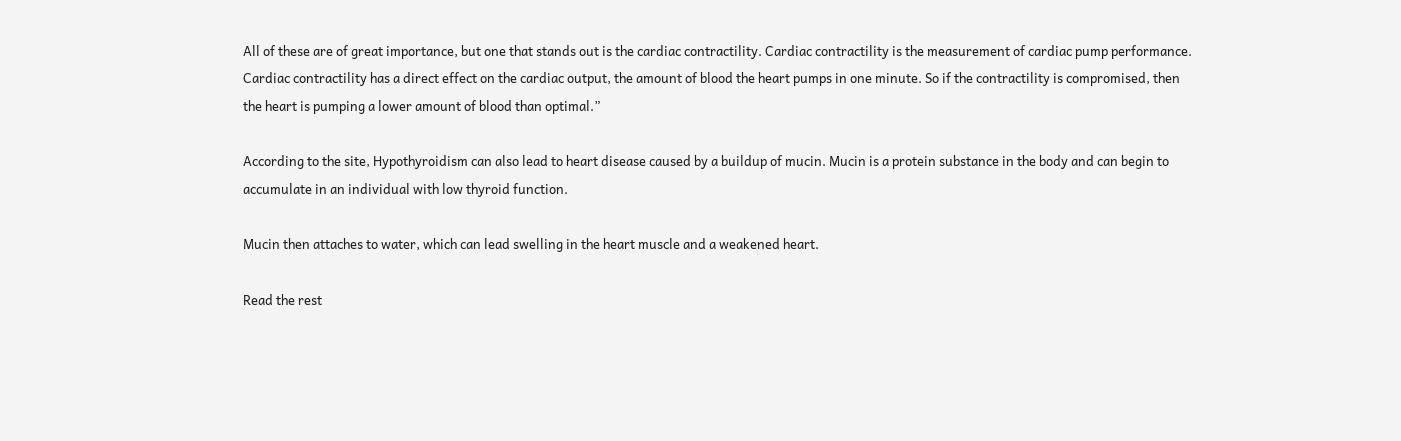All of these are of great importance, but one that stands out is the cardiac contractility. Cardiac contractility is the measurement of cardiac pump performance. Cardiac contractility has a direct effect on the cardiac output, the amount of blood the heart pumps in one minute. So if the contractility is compromised, then the heart is pumping a lower amount of blood than optimal.”

According to the site, Hypothyroidism can also lead to heart disease caused by a buildup of mucin. Mucin is a protein substance in the body and can begin to accumulate in an individual with low thyroid function.

Mucin then attaches to water, which can lead swelling in the heart muscle and a weakened heart.

Read the rest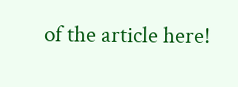of the article here!